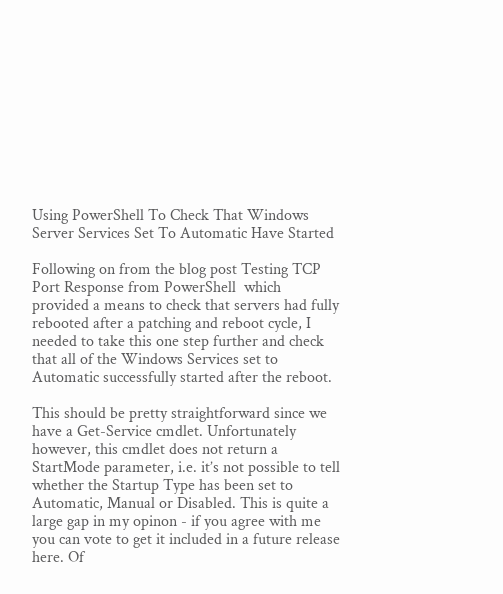Using PowerShell To Check That Windows Server Services Set To Automatic Have Started

Following on from the blog post Testing TCP Port Response from PowerShell  which provided a means to check that servers had fully rebooted after a patching and reboot cycle, I needed to take this one step further and check that all of the Windows Services set to Automatic successfully started after the reboot.

This should be pretty straightforward since we have a Get-Service cmdlet. Unfortunately however, this cmdlet does not return a StartMode parameter, i.e. it’s not possible to tell whether the Startup Type has been set to Automatic, Manual or Disabled. This is quite a large gap in my opinon - if you agree with me you can vote to get it included in a future release here. Of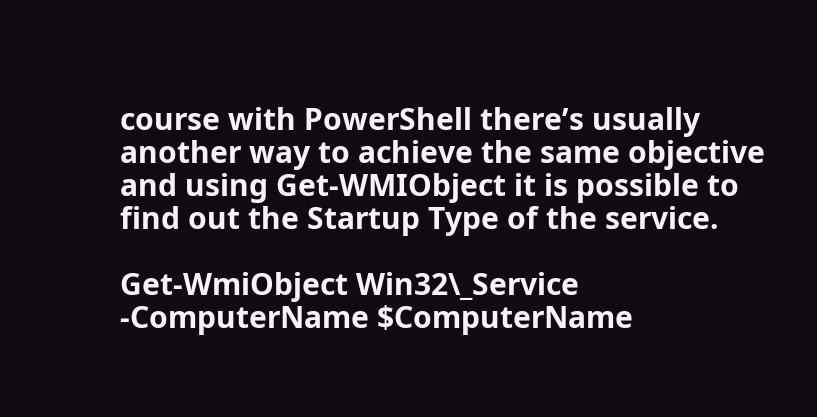course with PowerShell there’s usually another way to achieve the same objective and using Get-WMIObject it is possible to find out the Startup Type of the service.

Get-WmiObject Win32\_Service -ComputerName $ComputerName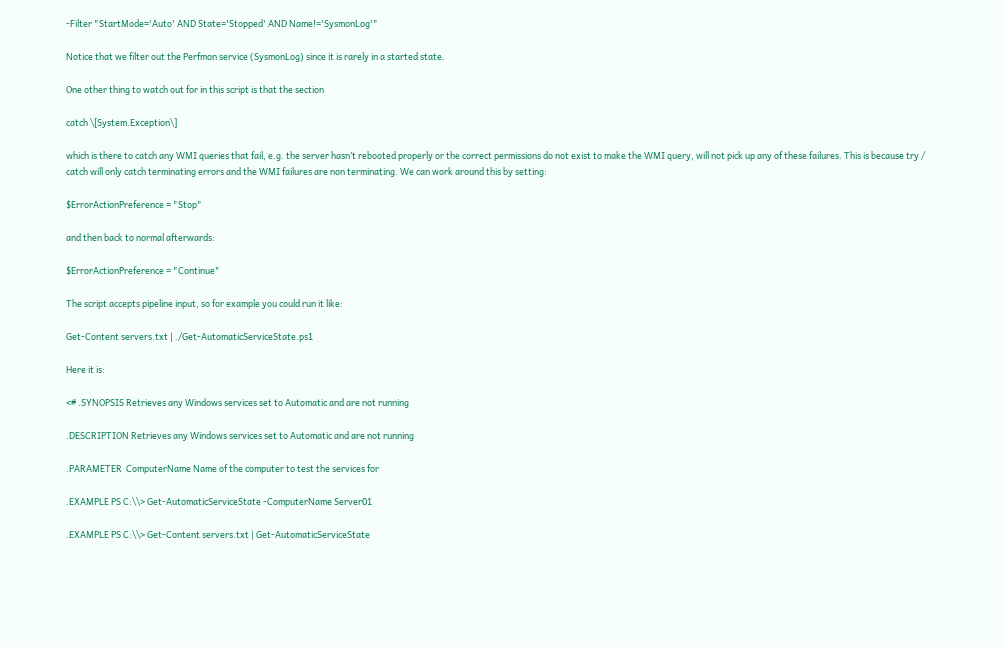-Filter "StartMode='Auto' AND State='Stopped' AND Name!='SysmonLog'"

Notice that we filter out the Perfmon service (SysmonLog) since it is rarely in a started state.

One other thing to watch out for in this script is that the section

catch \[System.Exception\]

which is there to catch any WMI queries that fail, e.g. the server hasn’t rebooted properly or the correct permissions do not exist to make the WMI query, will not pick up any of these failures. This is because try / catch will only catch terminating errors and the WMI failures are non terminating. We can work around this by setting:

$ErrorActionPreference = "Stop"

and then back to normal afterwards:

$ErrorActionPreference = "Continue"

The script accepts pipeline input, so for example you could run it like:

Get-Content servers.txt | ./Get-AutomaticServiceState.ps1

Here it is:

<# .SYNOPSIS Retrieves any Windows services set to Automatic and are not running

.DESCRIPTION Retrieves any Windows services set to Automatic and are not running

.PARAMETER  ComputerName Name of the computer to test the services for

.EXAMPLE PS C:\\> Get-AutomaticServiceState -ComputerName Server01

.EXAMPLE PS C:\\> Get-Content servers.txt | Get-AutomaticServiceState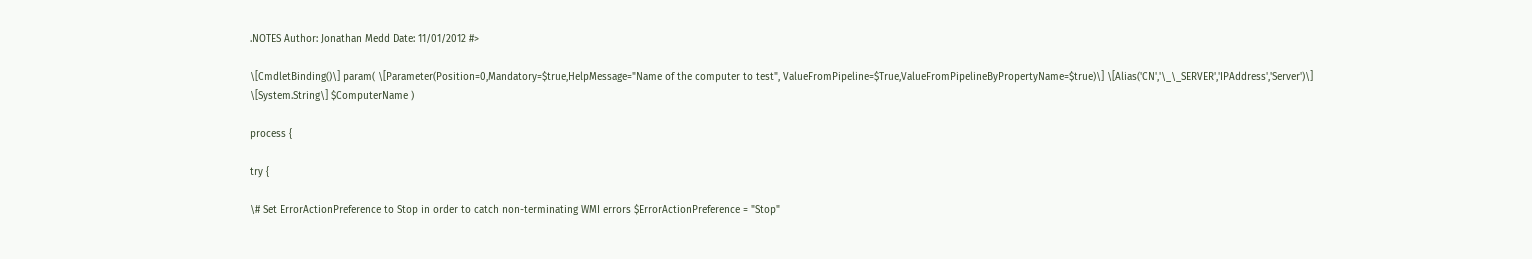.NOTES Author: Jonathan Medd Date: 11/01/2012 #>

\[CmdletBinding()\] param( \[Parameter(Position=0,Mandatory=$true,HelpMessage="Name of the computer to test", ValueFromPipeline=$True,ValueFromPipelineByPropertyName=$true)\] \[Alias('CN','\_\_SERVER','IPAddress','Server')\] \[System.String\] $ComputerName )

process {

try {

\# Set ErrorActionPreference to Stop in order to catch non-terminating WMI errors $ErrorActionPreference = "Stop"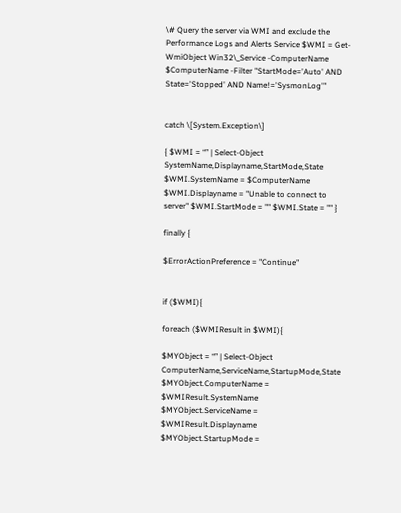\# Query the server via WMI and exclude the Performance Logs and Alerts Service $WMI = Get-WmiObject Win32\_Service -ComputerName $ComputerName -Filter "StartMode='Auto' AND State='Stopped' AND Name!='SysmonLog'"


catch \[System.Exception\]

{ $WMI = “” | Select-Object SystemName,Displayname,StartMode,State $WMI.SystemName = $ComputerName $WMI.Displayname = "Unable to connect to server" $WMI.StartMode = "" $WMI.State = "" }

finally {

$ErrorActionPreference = "Continue"


if ($WMI){

foreach ($WMIResult in $WMI){

$MYObject = “” | Select-Object ComputerName,ServiceName,StartupMode,State $MYObject.ComputerName = $WMIResult.SystemName $MYObject.ServiceName = $WMIResult.Displayname $MYObject.StartupMode =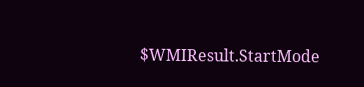$WMIResult.StartMode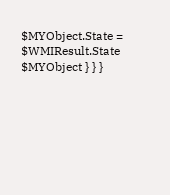$MYObject.State = $WMIResult.State $MYObject } } }